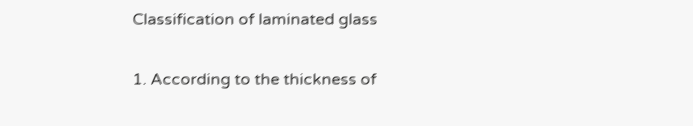Classification of laminated glass

1. According to the thickness of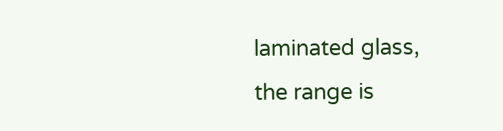laminated glass, the range is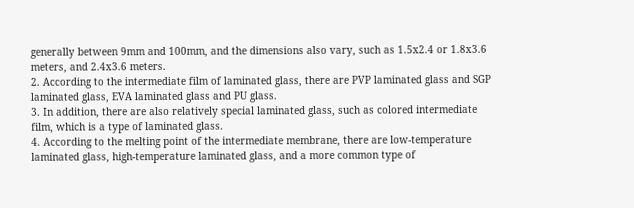generally between 9mm and 100mm, and the dimensions also vary, such as 1.5x2.4 or 1.8x3.6 meters, and 2.4x3.6 meters.
2. According to the intermediate film of laminated glass, there are PVP laminated glass and SGP laminated glass, EVA laminated glass and PU glass.
3. In addition, there are also relatively special laminated glass, such as colored intermediate film, which is a type of laminated glass.
4. According to the melting point of the intermediate membrane, there are low-temperature laminated glass, high-temperature laminated glass, and a more common type of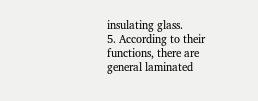insulating glass.
5. According to their functions, there are general laminated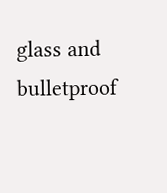glass and bulletproof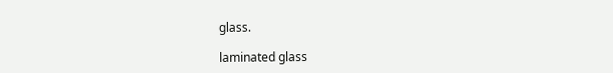glass.

laminated glass